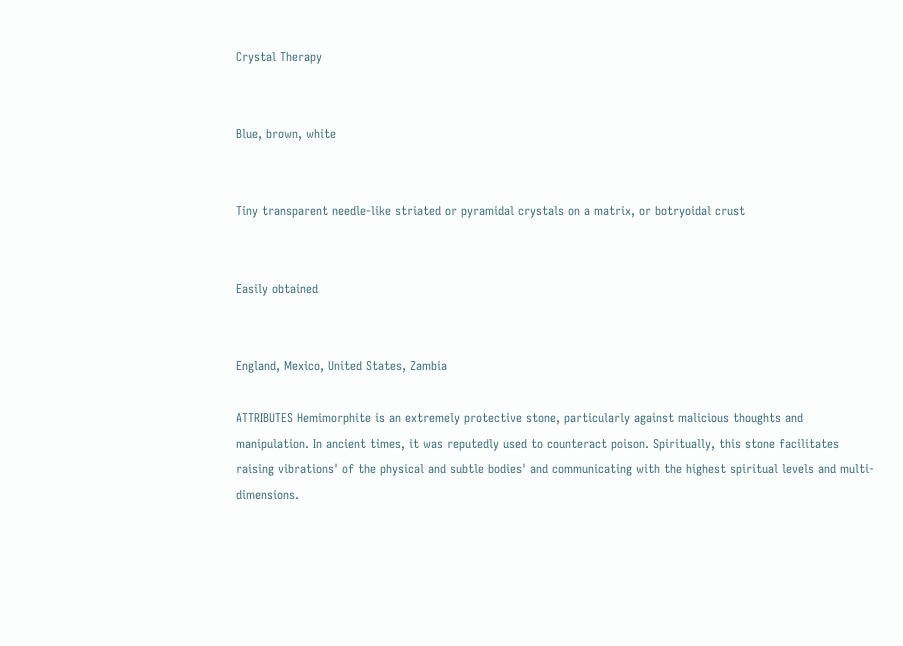Crystal Therapy


Blue, brown, white


Tiny transparent needle-like striated or pyramidal crystals on a matrix, or botryoidal crust


Easily obtained


England, Mexico, United States, Zambia

ATTRIBUTES Hemimorphite is an extremely protective stone, particularly against malicious thoughts and manipulation. In ancient times, it was reputedly used to counteract poison. Spiritually, this stone facilitates raising vibrations' of the physical and subtle bodies' and communicating with the highest spiritual levels and multi-dimensions.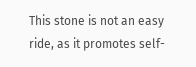This stone is not an easy ride, as it promotes self-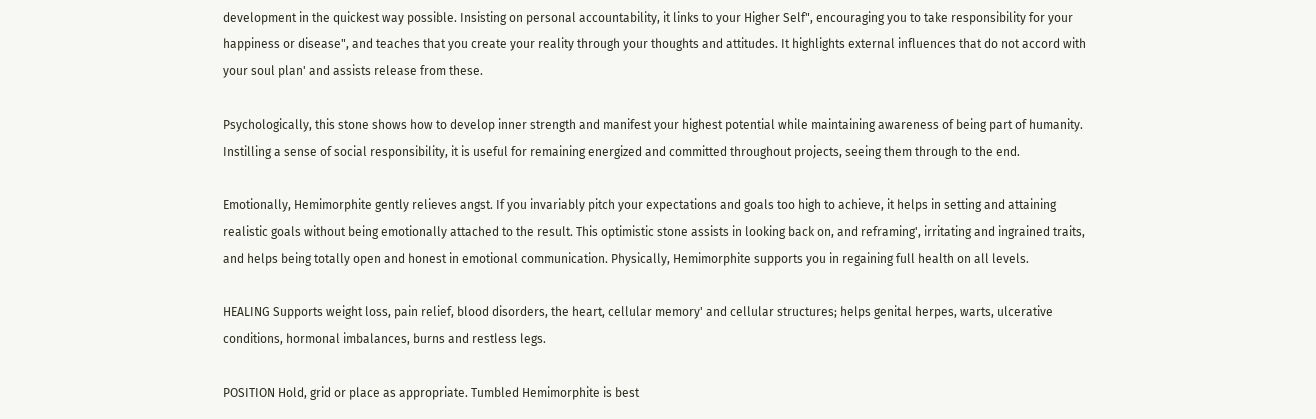development in the quickest way possible. Insisting on personal accountability, it links to your Higher Self", encouraging you to take responsibility for your happiness or disease", and teaches that you create your reality through your thoughts and attitudes. It highlights external influences that do not accord with your soul plan' and assists release from these.

Psychologically, this stone shows how to develop inner strength and manifest your highest potential while maintaining awareness of being part of humanity. Instilling a sense of social responsibility, it is useful for remaining energized and committed throughout projects, seeing them through to the end.

Emotionally, Hemimorphite gently relieves angst. If you invariably pitch your expectations and goals too high to achieve, it helps in setting and attaining realistic goals without being emotionally attached to the result. This optimistic stone assists in looking back on, and reframing', irritating and ingrained traits, and helps being totally open and honest in emotional communication. Physically, Hemimorphite supports you in regaining full health on all levels.

HEALING Supports weight loss, pain relief, blood disorders, the heart, cellular memory' and cellular structures; helps genital herpes, warts, ulcerative conditions, hormonal imbalances, burns and restless legs.

POSITION Hold, grid or place as appropriate. Tumbled Hemimorphite is best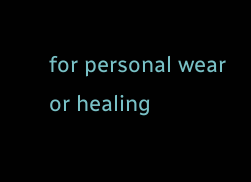for personal wear or healing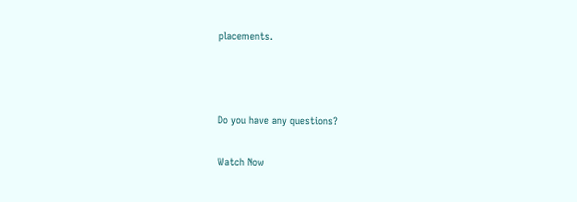placements.



Do you have any questions?

Watch Now